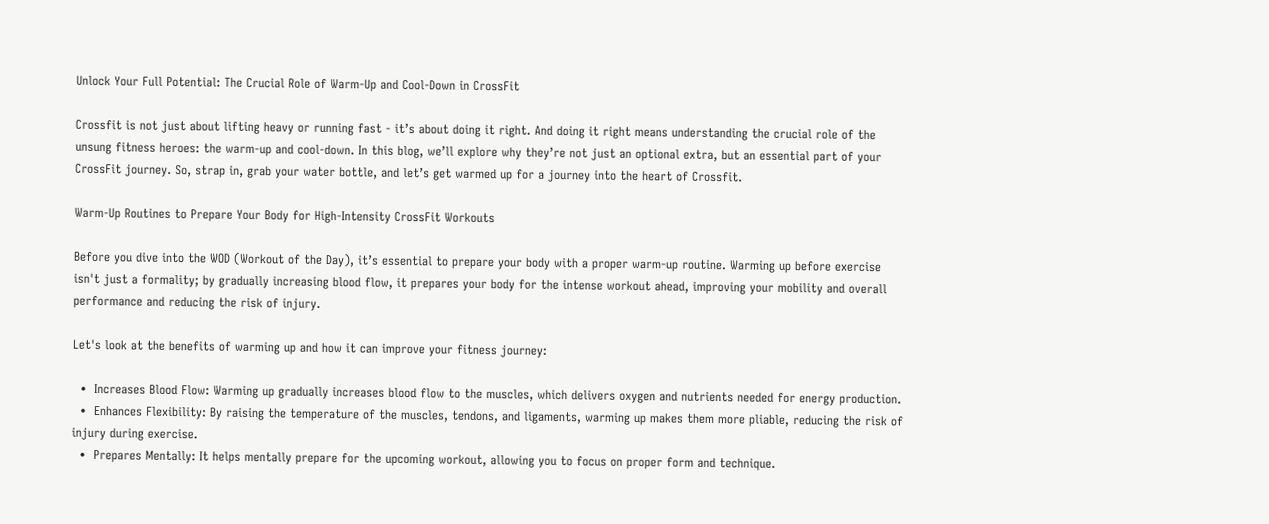Unlock Your Full Potential: The Crucial Role of Warm-Up and Cool-Down in CrossFit

Crossfit is not just about lifting heavy or running fast - it’s about doing it right. And doing it right means understanding the crucial role of the unsung fitness heroes: the warm-up and cool-down. In this blog, we’ll explore why they’re not just an optional extra, but an essential part of your CrossFit journey. So, strap in, grab your water bottle, and let’s get warmed up for a journey into the heart of Crossfit.

Warm-Up Routines to Prepare Your Body for High-Intensity CrossFit Workouts

Before you dive into the WOD (Workout of the Day), it’s essential to prepare your body with a proper warm-up routine. Warming up before exercise isn't just a formality; by gradually increasing blood flow, it prepares your body for the intense workout ahead, improving your mobility and overall performance and reducing the risk of injury.

Let's look at the benefits of warming up and how it can improve your fitness journey:

  •  Increases Blood Flow: Warming up gradually increases blood flow to the muscles, which delivers oxygen and nutrients needed for energy production.
  •  Enhances Flexibility: By raising the temperature of the muscles, tendons, and ligaments, warming up makes them more pliable, reducing the risk of injury during exercise.
  •  Prepares Mentally: It helps mentally prepare for the upcoming workout, allowing you to focus on proper form and technique.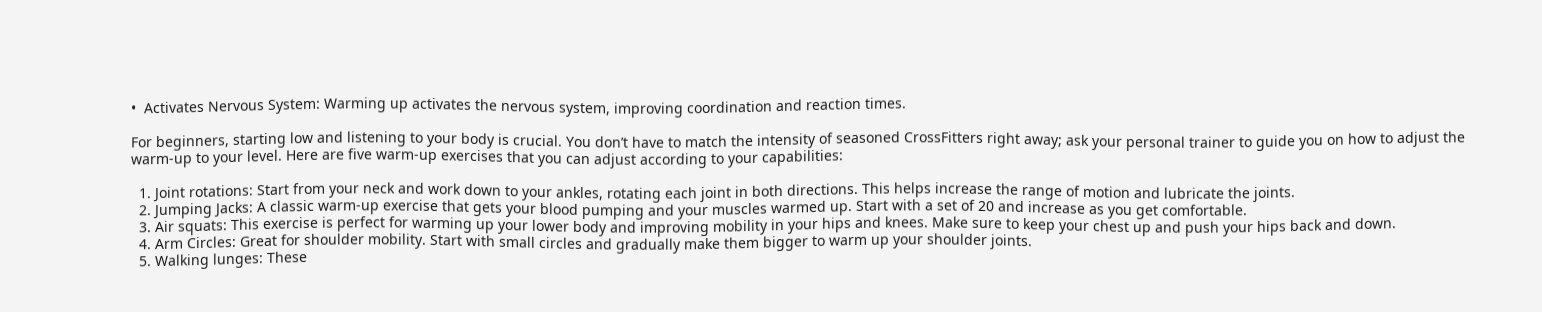•  Activates Nervous System: Warming up activates the nervous system, improving coordination and reaction times.

For beginners, starting low and listening to your body is crucial. You don’t have to match the intensity of seasoned CrossFitters right away; ask your personal trainer to guide you on how to adjust the warm-up to your level. Here are five warm-up exercises that you can adjust according to your capabilities:

  1. Joint rotations: Start from your neck and work down to your ankles, rotating each joint in both directions. This helps increase the range of motion and lubricate the joints.
  2. Jumping Jacks: A classic warm-up exercise that gets your blood pumping and your muscles warmed up. Start with a set of 20 and increase as you get comfortable.
  3. Air squats: This exercise is perfect for warming up your lower body and improving mobility in your hips and knees. Make sure to keep your chest up and push your hips back and down.
  4. Arm Circles: Great for shoulder mobility. Start with small circles and gradually make them bigger to warm up your shoulder joints.
  5. Walking lunges: These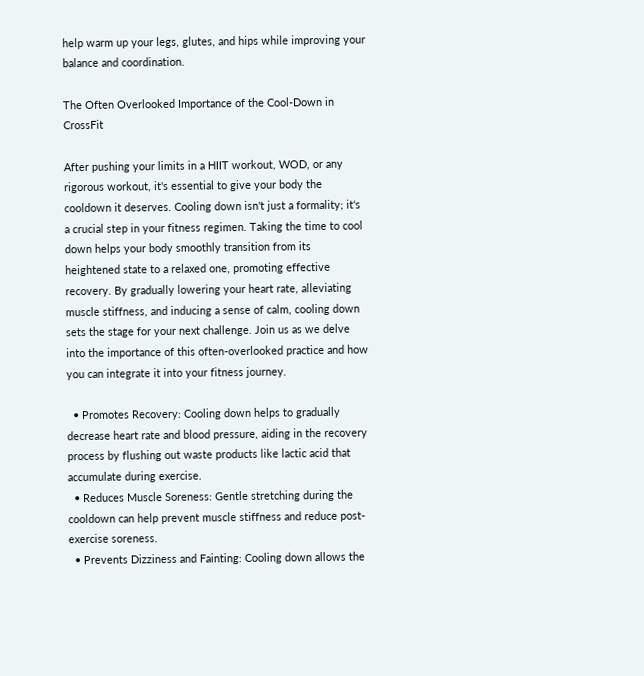help warm up your legs, glutes, and hips while improving your balance and coordination.

The Often Overlooked Importance of the Cool-Down in CrossFit

After pushing your limits in a HIIT workout, WOD, or any rigorous workout, it's essential to give your body the cooldown it deserves. Cooling down isn't just a formality; it's a crucial step in your fitness regimen. Taking the time to cool down helps your body smoothly transition from its heightened state to a relaxed one, promoting effective recovery. By gradually lowering your heart rate, alleviating muscle stiffness, and inducing a sense of calm, cooling down sets the stage for your next challenge. Join us as we delve into the importance of this often-overlooked practice and how you can integrate it into your fitness journey.

  • Promotes Recovery: Cooling down helps to gradually decrease heart rate and blood pressure, aiding in the recovery process by flushing out waste products like lactic acid that accumulate during exercise.
  • Reduces Muscle Soreness: Gentle stretching during the cooldown can help prevent muscle stiffness and reduce post-exercise soreness.
  • Prevents Dizziness and Fainting: Cooling down allows the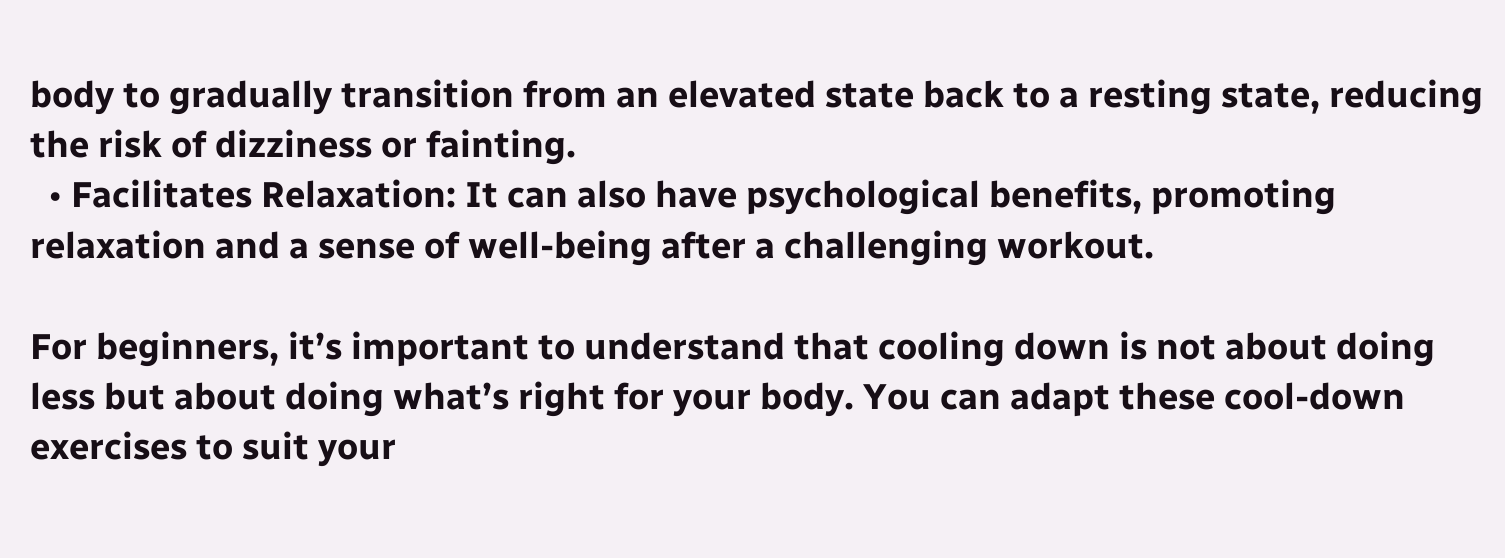body to gradually transition from an elevated state back to a resting state, reducing the risk of dizziness or fainting.
  • Facilitates Relaxation: It can also have psychological benefits, promoting relaxation and a sense of well-being after a challenging workout.

For beginners, it’s important to understand that cooling down is not about doing less but about doing what’s right for your body. You can adapt these cool-down exercises to suit your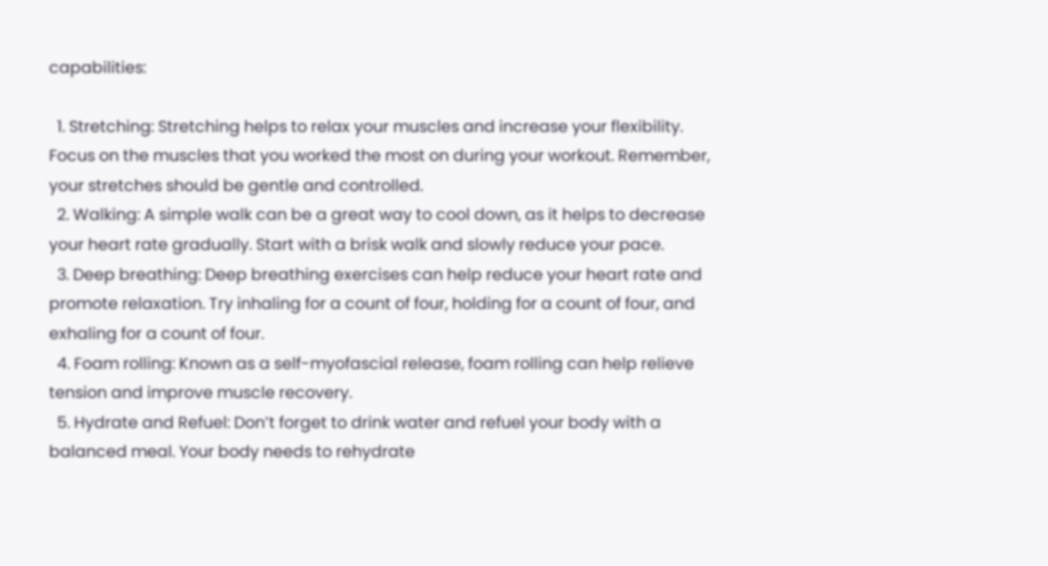capabilities:

  1. Stretching: Stretching helps to relax your muscles and increase your flexibility. Focus on the muscles that you worked the most on during your workout. Remember, your stretches should be gentle and controlled.
  2. Walking: A simple walk can be a great way to cool down, as it helps to decrease your heart rate gradually. Start with a brisk walk and slowly reduce your pace.
  3. Deep breathing: Deep breathing exercises can help reduce your heart rate and promote relaxation. Try inhaling for a count of four, holding for a count of four, and exhaling for a count of four.
  4. Foam rolling: Known as a self-myofascial release, foam rolling can help relieve tension and improve muscle recovery.
  5. Hydrate and Refuel: Don’t forget to drink water and refuel your body with a balanced meal. Your body needs to rehydrate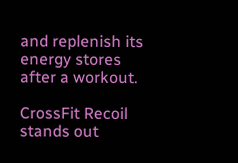and replenish its energy stores after a workout.

CrossFit Recoil stands out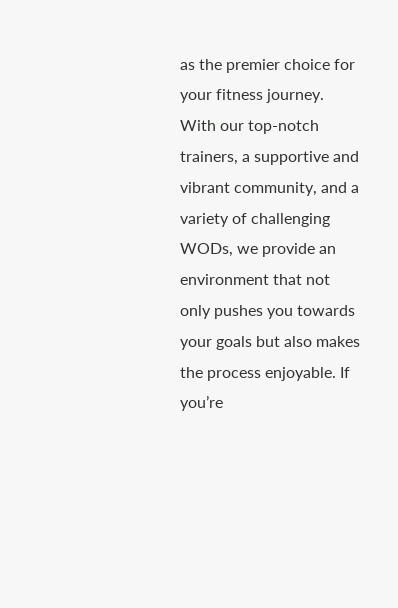as the premier choice for your fitness journey. With our top-notch trainers, a supportive and vibrant community, and a variety of challenging WODs, we provide an environment that not only pushes you towards your goals but also makes the process enjoyable. If you’re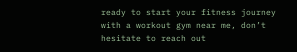ready to start your fitness journey with a workout gym near me, don’t hesitate to reach out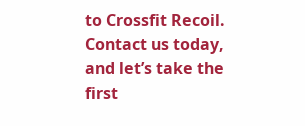to Crossfit Recoil. Contact us today, and let’s take the first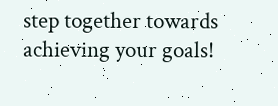step together towards achieving your goals!